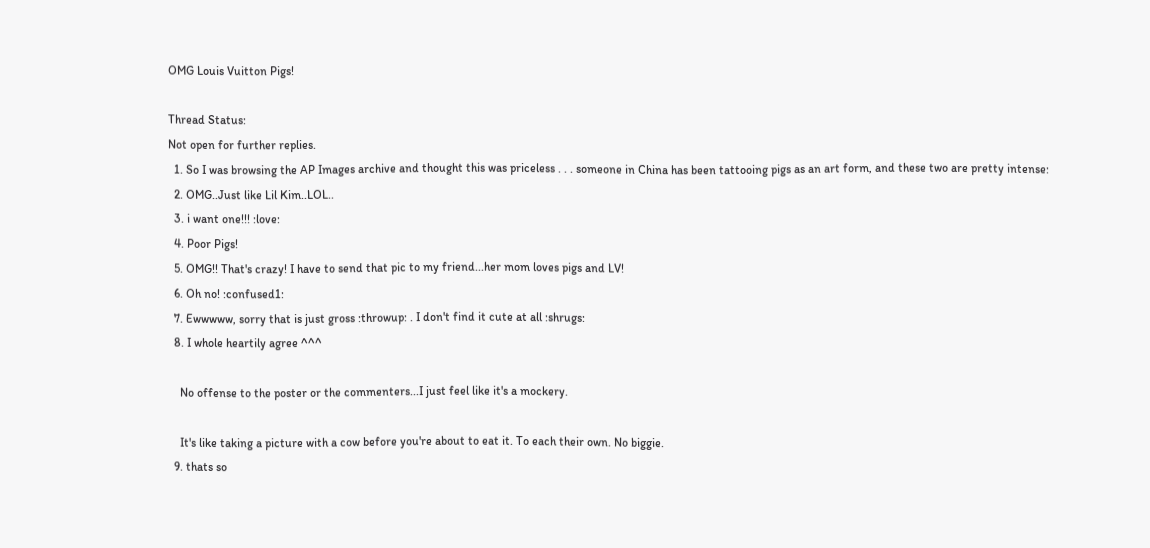OMG Louis Vuitton Pigs!

Thread Status:
Not open for further replies.
  1. So I was browsing the AP Images archive and thought this was priceless . . . someone in China has been tattooing pigs as an art form, and these two are pretty intense:
  2. OMG..Just like Lil Kim..LOL..
  3. i want one!!! :love:
  4. Poor Pigs!
  5. OMG!! That's crazy! I have to send that pic to my friend...her mom loves pigs and LV!
  6. Oh no! :confused1:
  7. Ewwwww, sorry that is just gross :throwup: . I don't find it cute at all :shrugs:
  8. I whole heartily agree ^^^

    No offense to the poster or the commenters...I just feel like it's a mockery.

    It's like taking a picture with a cow before you're about to eat it. To each their own. No biggie.
  9. thats so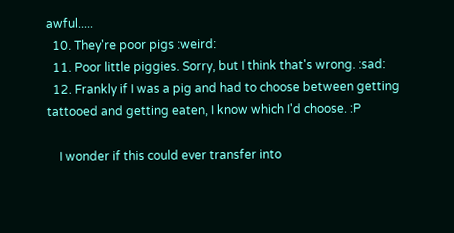awful.....
  10. They're poor pigs :weird:
  11. Poor little piggies. Sorry, but I think that's wrong. :sad:
  12. Frankly if I was a pig and had to choose between getting tattooed and getting eaten, I know which I'd choose. :P

    I wonder if this could ever transfer into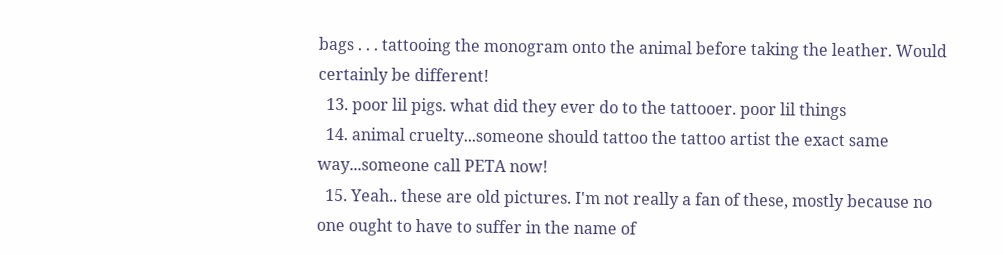bags . . . tattooing the monogram onto the animal before taking the leather. Would certainly be different!
  13. poor lil pigs. what did they ever do to the tattooer. poor lil things
  14. animal cruelty...someone should tattoo the tattoo artist the exact same way...someone call PETA now!
  15. Yeah.. these are old pictures. I'm not really a fan of these, mostly because no one ought to have to suffer in the name of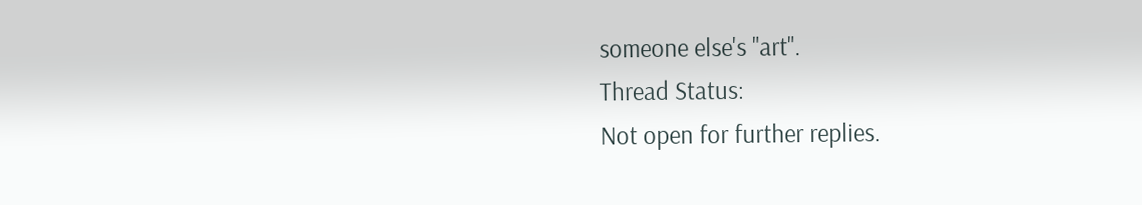someone else's "art".
Thread Status:
Not open for further replies.